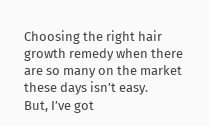Choosing the right hair growth remedy when there are so many on the market these days isn’t easy.
But, I’ve got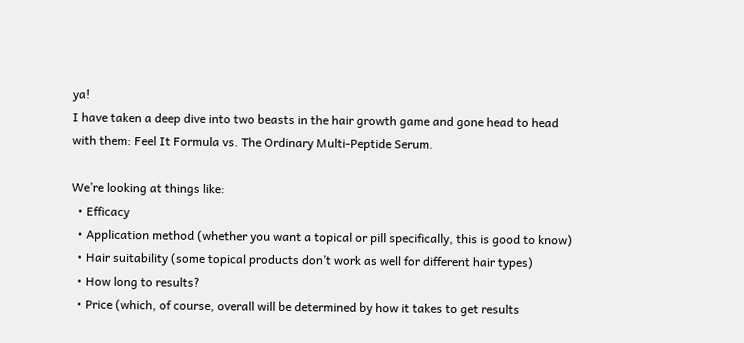ya!
I have taken a deep dive into two beasts in the hair growth game and gone head to head with them: Feel It Formula vs. The Ordinary Multi-Peptide Serum.

We’re looking at things like:
  • Efficacy
  • Application method (whether you want a topical or pill specifically, this is good to know)
  • Hair suitability (some topical products don’t work as well for different hair types)
  • How long to results?
  • Price (which, of course, overall will be determined by how it takes to get results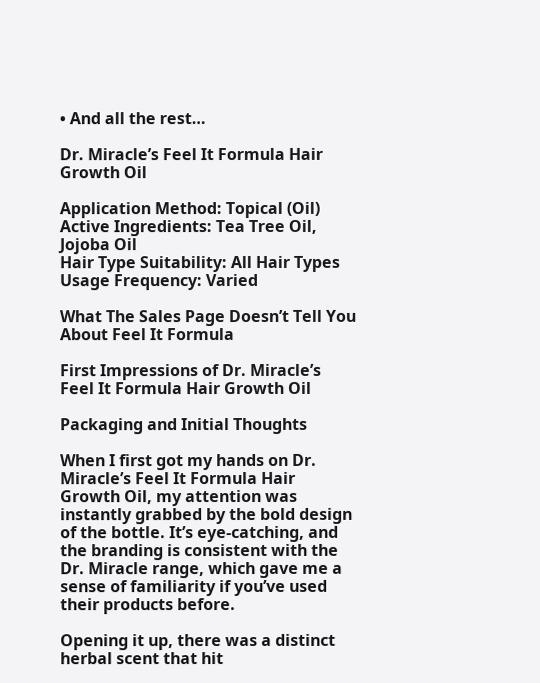• And all the rest…

Dr. Miracle’s Feel It Formula Hair Growth Oil

Application Method: Topical (Oil)
Active Ingredients: Tea Tree Oil, Jojoba Oil
Hair Type Suitability: All Hair Types
Usage Frequency: Varied

What The Sales Page Doesn’t Tell You About Feel It Formula

First Impressions of Dr. Miracle’s Feel It Formula Hair Growth Oil

Packaging and Initial Thoughts

When I first got my hands on Dr. Miracle’s Feel It Formula Hair Growth Oil, my attention was instantly grabbed by the bold design of the bottle. It’s eye-catching, and the branding is consistent with the Dr. Miracle range, which gave me a sense of familiarity if you’ve used their products before.

Opening it up, there was a distinct herbal scent that hit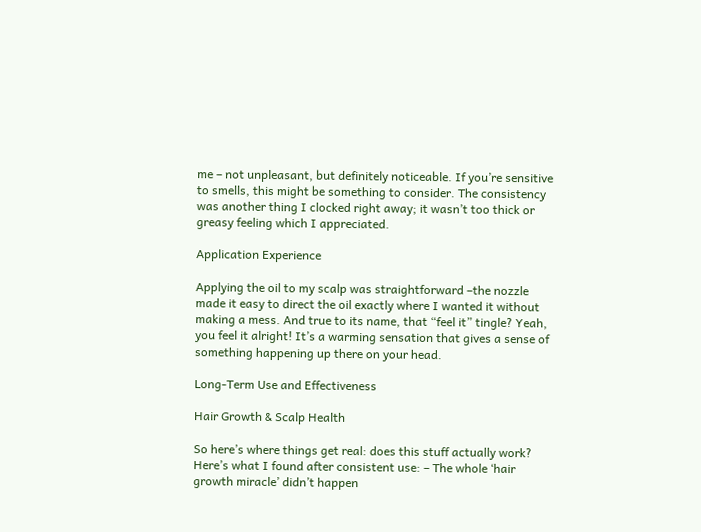me – not unpleasant, but definitely noticeable. If you’re sensitive to smells, this might be something to consider. The consistency was another thing I clocked right away; it wasn’t too thick or greasy feeling which I appreciated.

Application Experience

Applying the oil to my scalp was straightforward –the nozzle made it easy to direct the oil exactly where I wanted it without making a mess. And true to its name, that “feel it” tingle? Yeah, you feel it alright! It’s a warming sensation that gives a sense of something happening up there on your head.

Long-Term Use and Effectiveness

Hair Growth & Scalp Health

So here’s where things get real: does this stuff actually work? Here’s what I found after consistent use: – The whole ‘hair growth miracle’ didn’t happen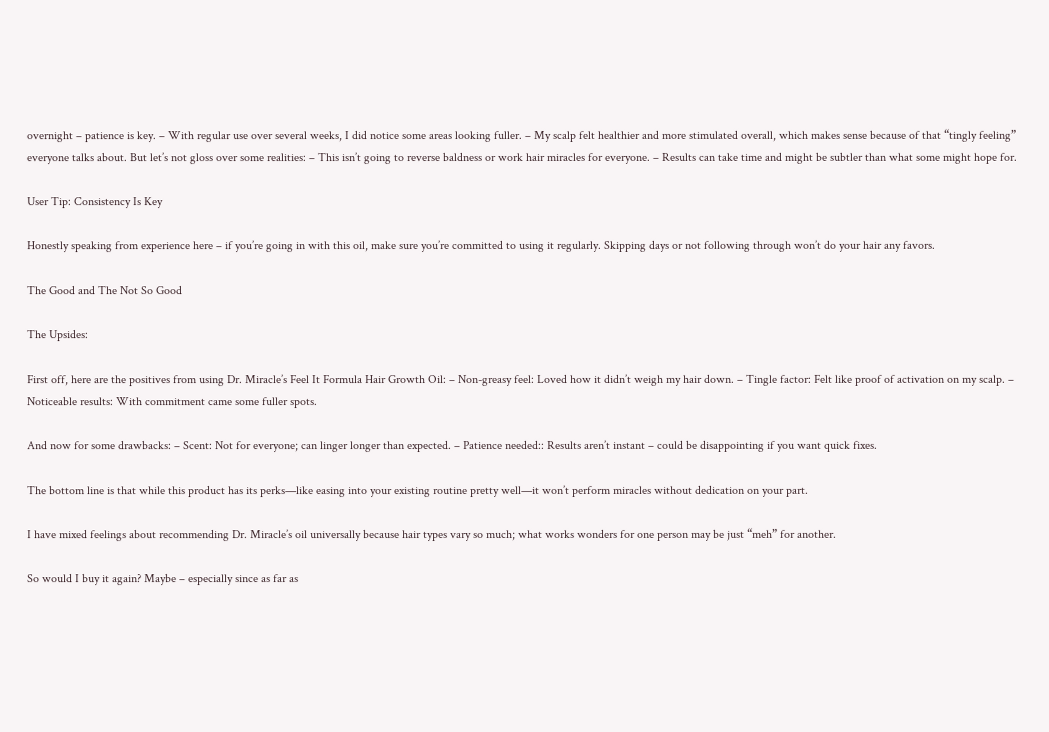overnight – patience is key. – With regular use over several weeks, I did notice some areas looking fuller. – My scalp felt healthier and more stimulated overall, which makes sense because of that “tingly feeling” everyone talks about. But let’s not gloss over some realities: – This isn’t going to reverse baldness or work hair miracles for everyone. – Results can take time and might be subtler than what some might hope for.

User Tip: Consistency Is Key

Honestly speaking from experience here – if you’re going in with this oil, make sure you’re committed to using it regularly. Skipping days or not following through won’t do your hair any favors.

The Good and The Not So Good

The Upsides:

First off, here are the positives from using Dr. Miracle’s Feel It Formula Hair Growth Oil: – Non-greasy feel: Loved how it didn’t weigh my hair down. – Tingle factor: Felt like proof of activation on my scalp. – Noticeable results: With commitment came some fuller spots.

And now for some drawbacks: – Scent: Not for everyone; can linger longer than expected. – Patience needed:: Results aren’t instant – could be disappointing if you want quick fixes.

The bottom line is that while this product has its perks—like easing into your existing routine pretty well—it won’t perform miracles without dedication on your part.

I have mixed feelings about recommending Dr. Miracle’s oil universally because hair types vary so much; what works wonders for one person may be just “meh” for another.

So would I buy it again? Maybe – especially since as far as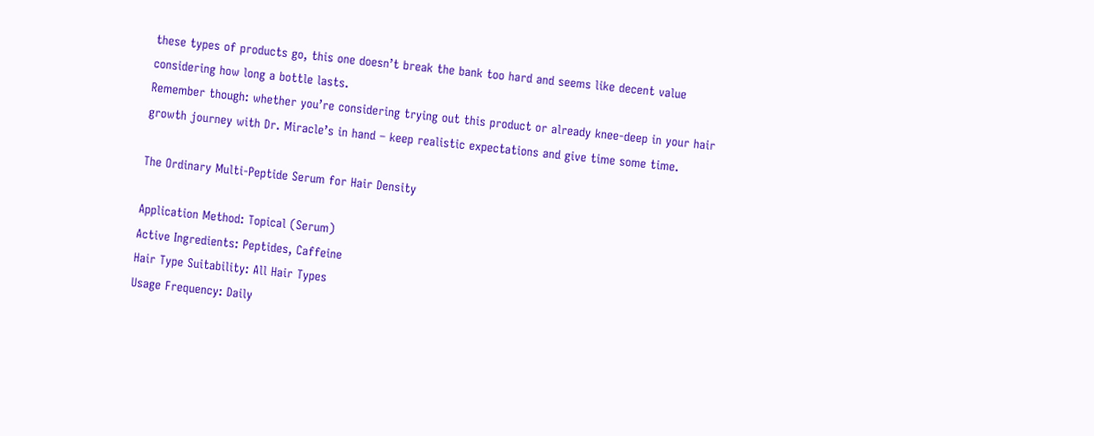these types of products go, this one doesn’t break the bank too hard and seems like decent value considering how long a bottle lasts.
Remember though: whether you’re considering trying out this product or already knee-deep in your hair growth journey with Dr. Miracle’s in hand – keep realistic expectations and give time some time.

The Ordinary Multi-Peptide Serum for Hair Density

Application Method: Topical (Serum)
Active Ingredients: Peptides, Caffeine
Hair Type Suitability: All Hair Types
Usage Frequency: Daily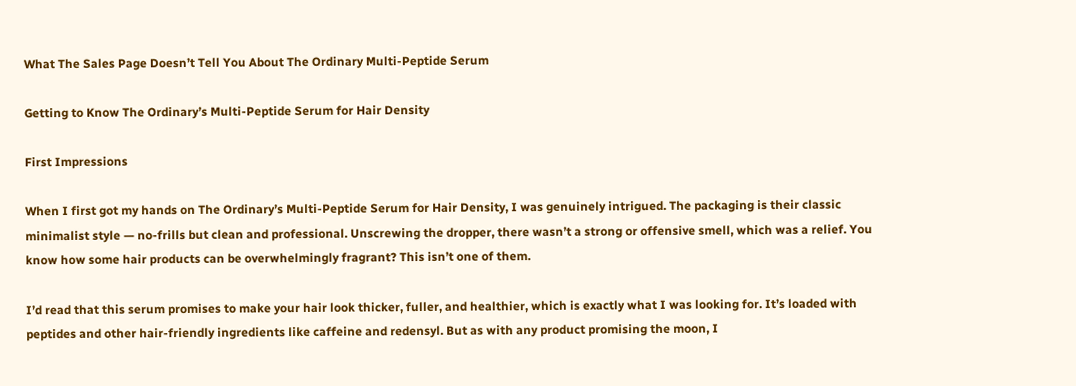What The Sales Page Doesn’t Tell You About The Ordinary Multi-Peptide Serum

Getting to Know The Ordinary’s Multi-Peptide Serum for Hair Density

First Impressions

When I first got my hands on The Ordinary’s Multi-Peptide Serum for Hair Density, I was genuinely intrigued. The packaging is their classic minimalist style — no-frills but clean and professional. Unscrewing the dropper, there wasn’t a strong or offensive smell, which was a relief. You know how some hair products can be overwhelmingly fragrant? This isn’t one of them.

I’d read that this serum promises to make your hair look thicker, fuller, and healthier, which is exactly what I was looking for. It’s loaded with peptides and other hair-friendly ingredients like caffeine and redensyl. But as with any product promising the moon, I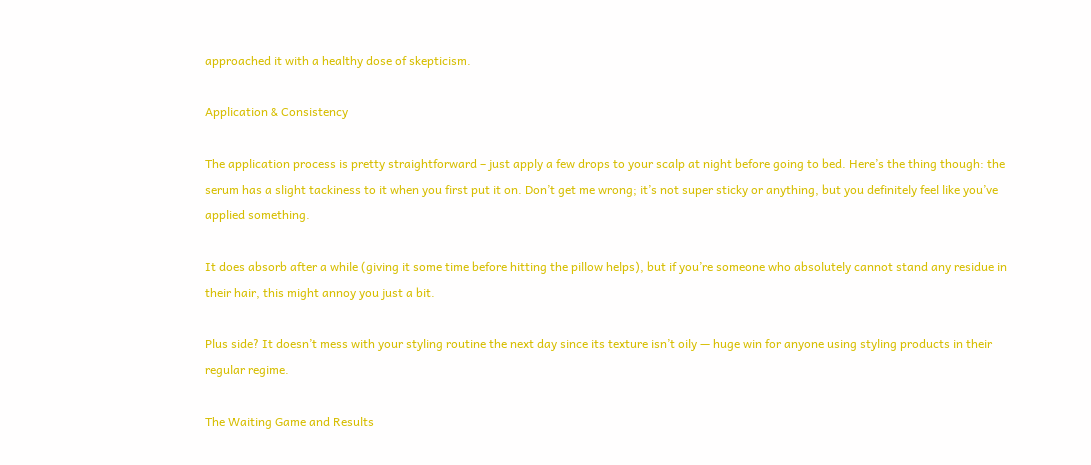approached it with a healthy dose of skepticism.

Application & Consistency

The application process is pretty straightforward – just apply a few drops to your scalp at night before going to bed. Here’s the thing though: the serum has a slight tackiness to it when you first put it on. Don’t get me wrong; it’s not super sticky or anything, but you definitely feel like you’ve applied something.

It does absorb after a while (giving it some time before hitting the pillow helps), but if you’re someone who absolutely cannot stand any residue in their hair, this might annoy you just a bit.

Plus side? It doesn’t mess with your styling routine the next day since its texture isn’t oily — huge win for anyone using styling products in their regular regime.

The Waiting Game and Results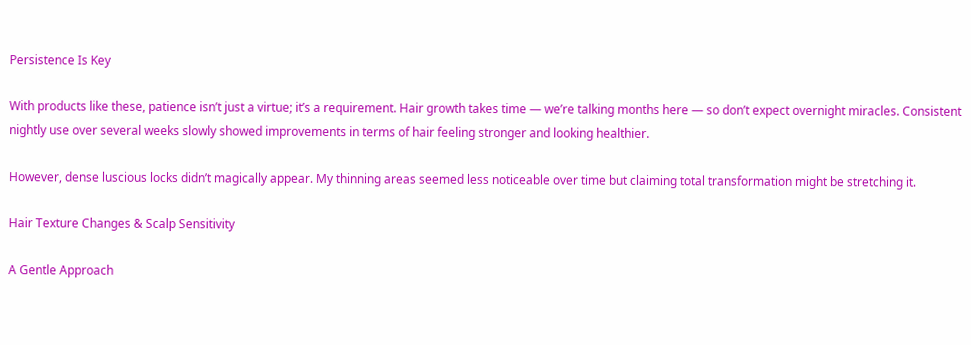Persistence Is Key

With products like these, patience isn’t just a virtue; it’s a requirement. Hair growth takes time — we’re talking months here — so don’t expect overnight miracles. Consistent nightly use over several weeks slowly showed improvements in terms of hair feeling stronger and looking healthier.

However, dense luscious locks didn’t magically appear. My thinning areas seemed less noticeable over time but claiming total transformation might be stretching it.

Hair Texture Changes & Scalp Sensitivity

A Gentle Approach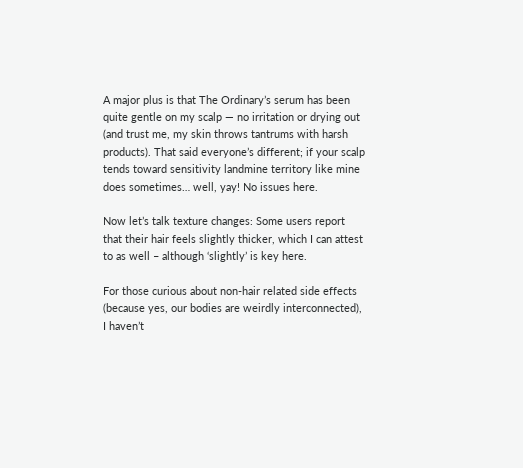A major plus is that The Ordinary’s serum has been quite gentle on my scalp — no irritation or drying out (and trust me, my skin throws tantrums with harsh products). That said everyone’s different; if your scalp tends toward sensitivity landmine territory like mine does sometimes… well, yay! No issues here.

Now let’s talk texture changes: Some users report that their hair feels slightly thicker, which I can attest to as well – although ‘slightly’ is key here.

For those curious about non-hair related side effects (because yes, our bodies are weirdly interconnected), I haven’t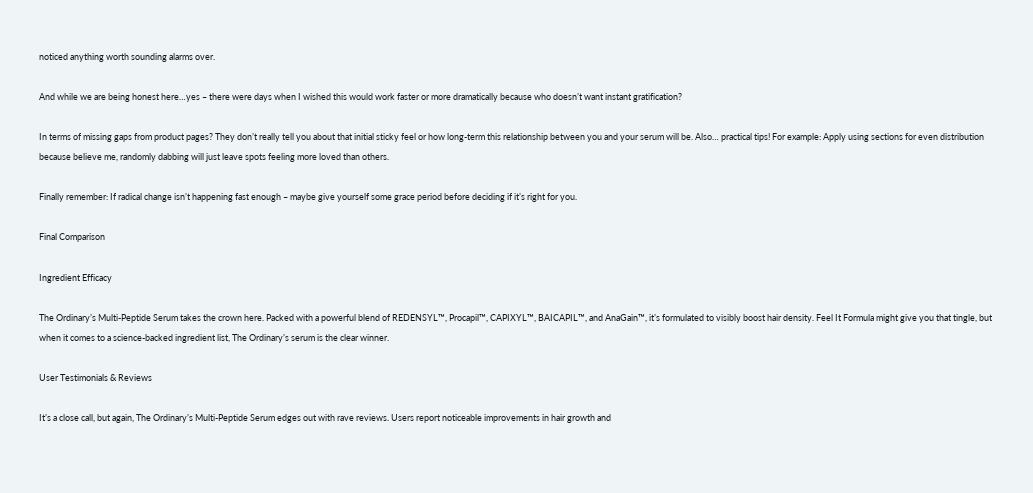noticed anything worth sounding alarms over.

And while we are being honest here…yes – there were days when I wished this would work faster or more dramatically because who doesn’t want instant gratification?

In terms of missing gaps from product pages? They don’t really tell you about that initial sticky feel or how long-term this relationship between you and your serum will be. Also… practical tips! For example: Apply using sections for even distribution because believe me, randomly dabbing will just leave spots feeling more loved than others.

Finally remember: If radical change isn’t happening fast enough – maybe give yourself some grace period before deciding if it’s right for you.

Final Comparison

Ingredient Efficacy

The Ordinary’s Multi-Peptide Serum takes the crown here. Packed with a powerful blend of REDENSYL™, Procapil™, CAPIXYL™, BAICAPIL™, and AnaGain™, it’s formulated to visibly boost hair density. Feel It Formula might give you that tingle, but when it comes to a science-backed ingredient list, The Ordinary’s serum is the clear winner.

User Testimonials & Reviews

It’s a close call, but again, The Ordinary’s Multi-Peptide Serum edges out with rave reviews. Users report noticeable improvements in hair growth and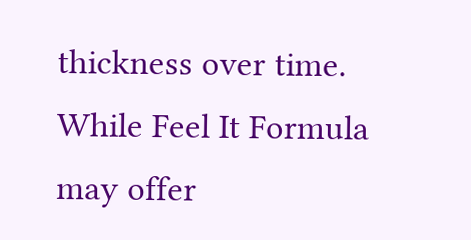thickness over time. While Feel It Formula may offer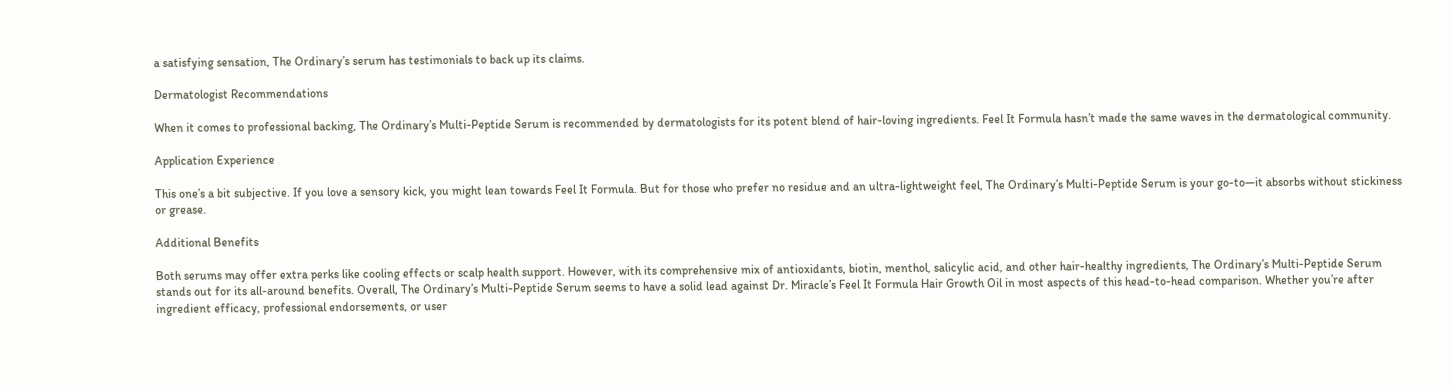a satisfying sensation, The Ordinary’s serum has testimonials to back up its claims.

Dermatologist Recommendations

When it comes to professional backing, The Ordinary’s Multi-Peptide Serum is recommended by dermatologists for its potent blend of hair-loving ingredients. Feel It Formula hasn’t made the same waves in the dermatological community.

Application Experience

This one’s a bit subjective. If you love a sensory kick, you might lean towards Feel It Formula. But for those who prefer no residue and an ultra-lightweight feel, The Ordinary’s Multi-Peptide Serum is your go-to—it absorbs without stickiness or grease.

Additional Benefits

Both serums may offer extra perks like cooling effects or scalp health support. However, with its comprehensive mix of antioxidants, biotin, menthol, salicylic acid, and other hair-healthy ingredients, The Ordinary’s Multi-Peptide Serum stands out for its all-around benefits. Overall, The Ordinary’s Multi-Peptide Serum seems to have a solid lead against Dr. Miracle’s Feel It Formula Hair Growth Oil in most aspects of this head-to-head comparison. Whether you’re after ingredient efficacy, professional endorsements, or user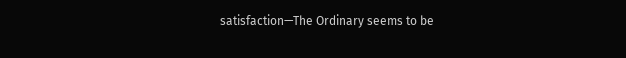satisfaction—The Ordinary seems to be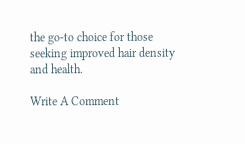the go-to choice for those seeking improved hair density and health.

Write A Comment